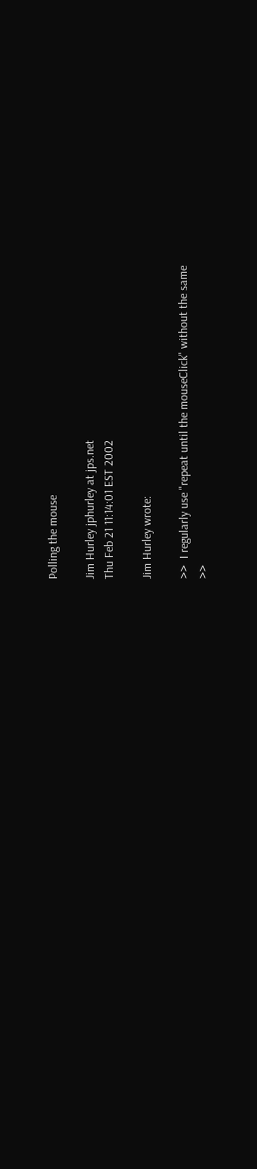Polling the mouse

Jim Hurley jphurley at jps.net
Thu Feb 21 11:14:01 EST 2002

Jim Hurley wrote:

>>  I regularly use "repeat until the mouseClick" without the same
>>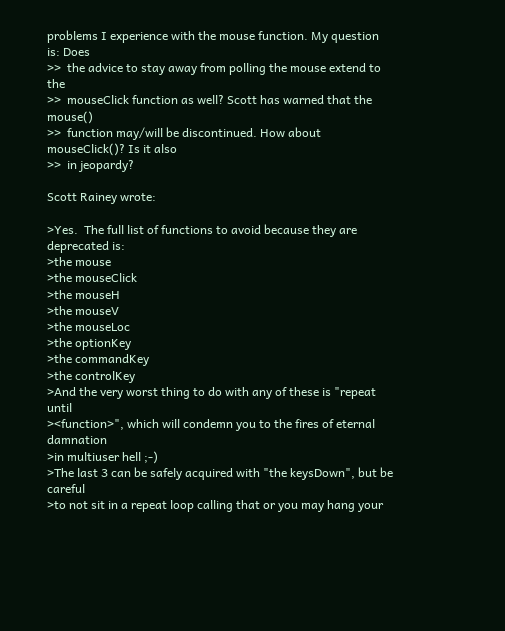problems I experience with the mouse function. My question is: Does
>>  the advice to stay away from polling the mouse extend to the
>>  mouseClick function as well? Scott has warned that the mouse()
>>  function may/will be discontinued. How about mouseClick()? Is it also
>>  in jeopardy?

Scott Rainey wrote:

>Yes.  The full list of functions to avoid because they are deprecated is:
>the mouse
>the mouseClick
>the mouseH
>the mouseV
>the mouseLoc
>the optionKey
>the commandKey
>the controlKey
>And the very worst thing to do with any of these is "repeat until
><function>", which will condemn you to the fires of eternal damnation
>in multiuser hell ;-)
>The last 3 can be safely acquired with "the keysDown", but be careful
>to not sit in a repeat loop calling that or you may hang your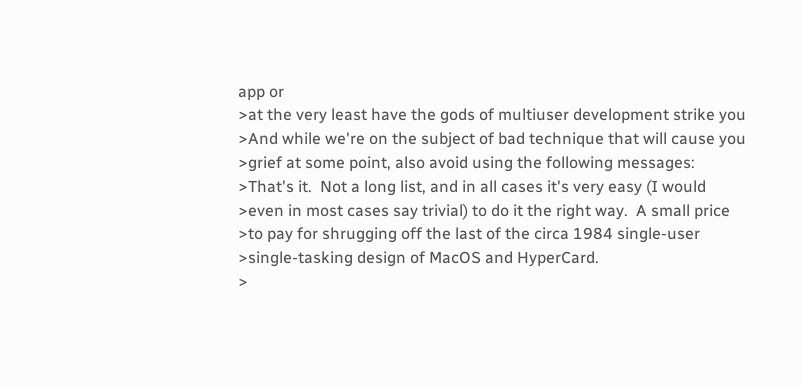app or
>at the very least have the gods of multiuser development strike you
>And while we're on the subject of bad technique that will cause you
>grief at some point, also avoid using the following messages:
>That's it.  Not a long list, and in all cases it's very easy (I would
>even in most cases say trivial) to do it the right way.  A small price
>to pay for shrugging off the last of the circa 1984 single-user
>single-tasking design of MacOS and HyperCard.
>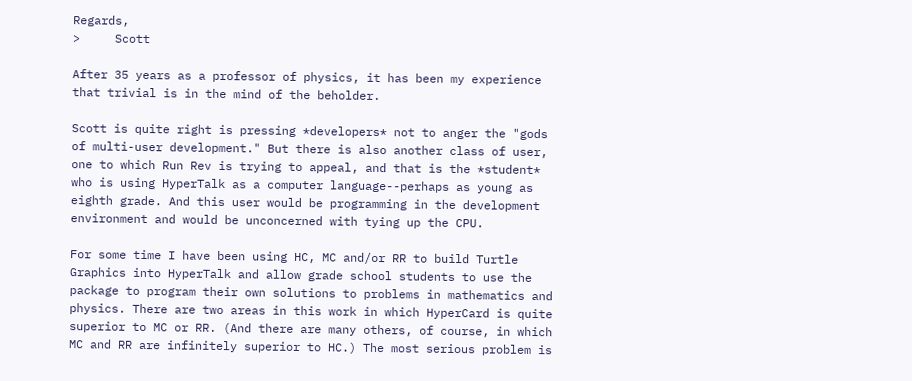Regards,
>     Scott

After 35 years as a professor of physics, it has been my experience
that trivial is in the mind of the beholder.

Scott is quite right is pressing *developers* not to anger the "gods
of multi-user development." But there is also another class of user,
one to which Run Rev is trying to appeal, and that is the *student*
who is using HyperTalk as a computer language--perhaps as young as
eighth grade. And this user would be programming in the development
environment and would be unconcerned with tying up the CPU.

For some time I have been using HC, MC and/or RR to build Turtle
Graphics into HyperTalk and allow grade school students to use the
package to program their own solutions to problems in mathematics and
physics. There are two areas in this work in which HyperCard is quite
superior to MC or RR. (And there are many others, of course, in which
MC and RR are infinitely superior to HC.) The most serious problem is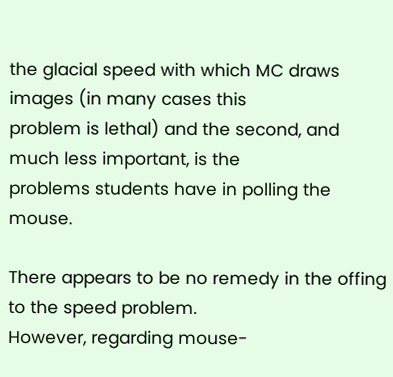the glacial speed with which MC draws images (in many cases this
problem is lethal) and the second, and much less important, is the
problems students have in polling the mouse.

There appears to be no remedy in the offing to the speed problem.
However, regarding mouse-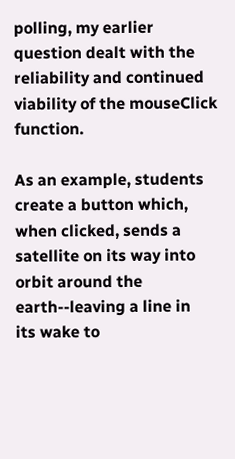polling, my earlier question dealt with the
reliability and continued viability of the mouseClick function.

As an example, students create a button which, when clicked, sends a
satellite on its way into orbit around the earth--leaving a line in
its wake to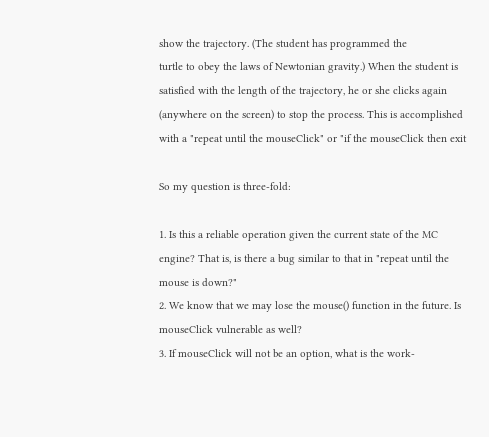show the trajectory. (The student has programmed the
turtle to obey the laws of Newtonian gravity.) When the student is
satisfied with the length of the trajectory, he or she clicks again
(anywhere on the screen) to stop the process. This is accomplished
with a "repeat until the mouseClick" or "if the mouseClick then exit

So my question is three-fold:

1. Is this a reliable operation given the current state of the MC
engine? That is, is there a bug similar to that in "repeat until the
mouse is down?"
2. We know that we may lose the mouse() function in the future. Is
mouseClick vulnerable as well?
3. If mouseClick will not be an option, what is the work-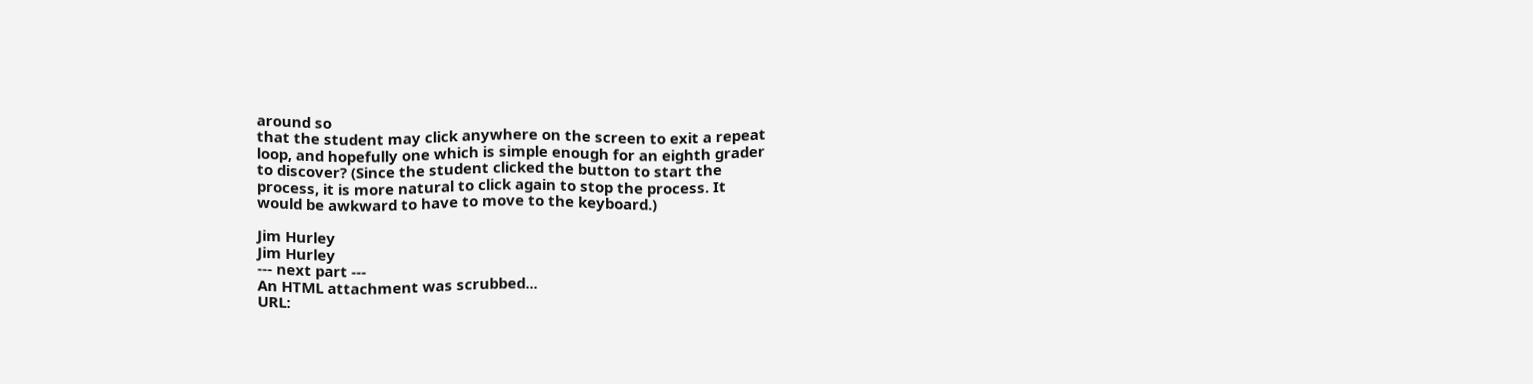around so
that the student may click anywhere on the screen to exit a repeat
loop, and hopefully one which is simple enough for an eighth grader
to discover? (Since the student clicked the button to start the
process, it is more natural to click again to stop the process. It
would be awkward to have to move to the keyboard.)

Jim Hurley
Jim Hurley
--- next part ---
An HTML attachment was scrubbed...
URL: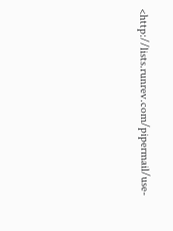<http://lists.runrev.com/pipermail/use-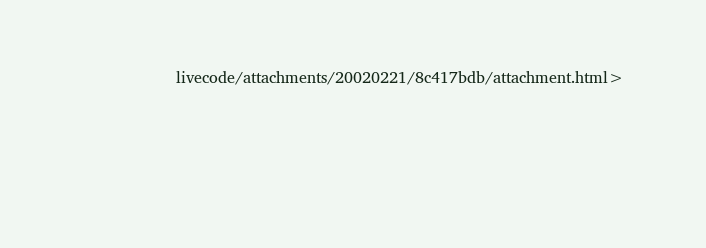livecode/attachments/20020221/8c417bdb/attachment.html>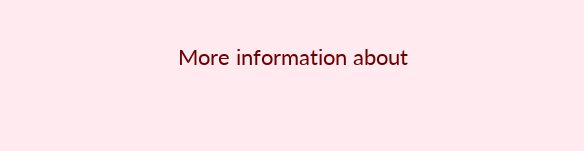More information about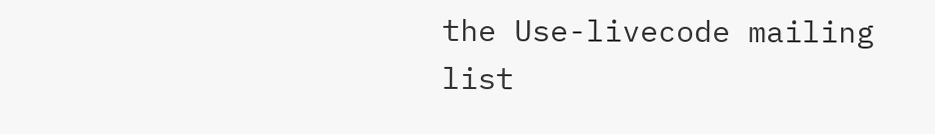the Use-livecode mailing list